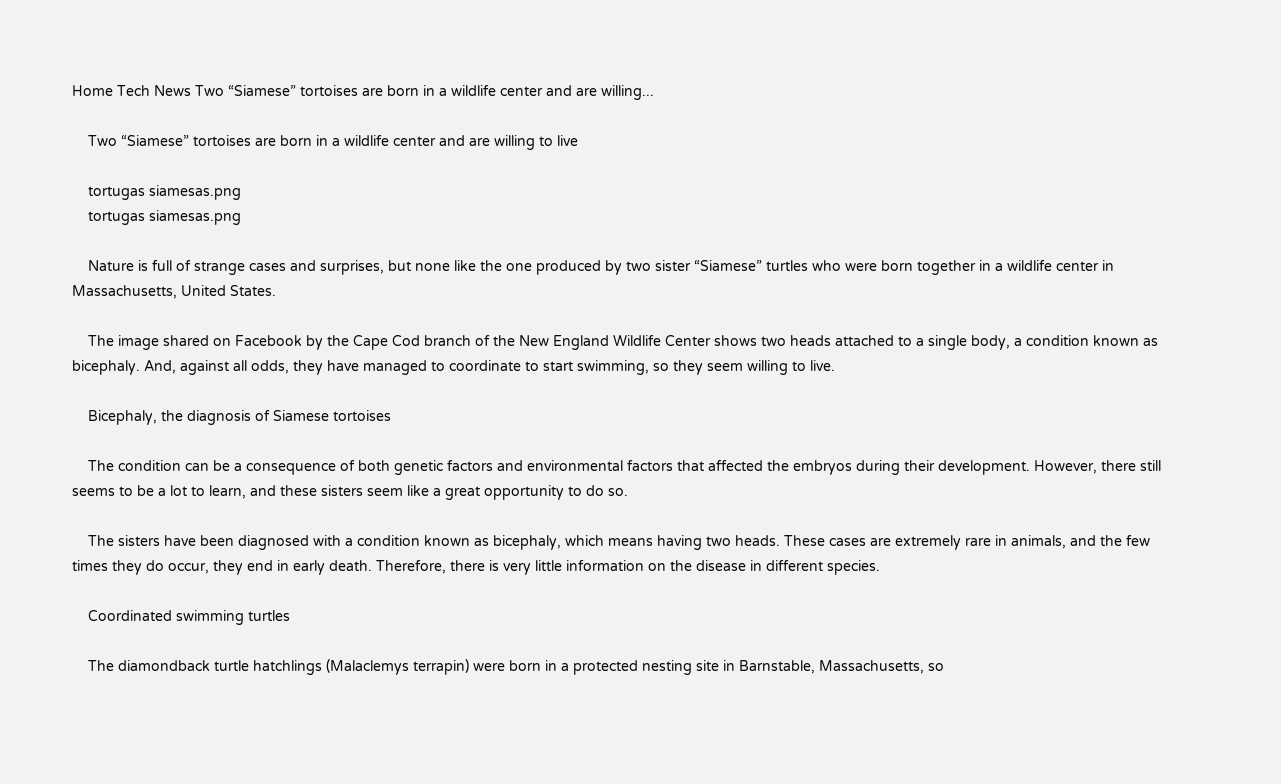Home Tech News Two “Siamese” tortoises are born in a wildlife center and are willing...

    Two “Siamese” tortoises are born in a wildlife center and are willing to live

    tortugas siamesas.png
    tortugas siamesas.png

    Nature is full of strange cases and surprises, but none like the one produced by two sister “Siamese” turtles who were born together in a wildlife center in Massachusetts, United States.

    The image shared on Facebook by the Cape Cod branch of the New England Wildlife Center shows two heads attached to a single body, a condition known as bicephaly. And, against all odds, they have managed to coordinate to start swimming, so they seem willing to live.

    Bicephaly, the diagnosis of Siamese tortoises

    The condition can be a consequence of both genetic factors and environmental factors that affected the embryos during their development. However, there still seems to be a lot to learn, and these sisters seem like a great opportunity to do so.

    The sisters have been diagnosed with a condition known as bicephaly, which means having two heads. These cases are extremely rare in animals, and the few times they do occur, they end in early death. Therefore, there is very little information on the disease in different species.

    Coordinated swimming turtles

    The diamondback turtle hatchlings (Malaclemys terrapin) were born in a protected nesting site in Barnstable, Massachusetts, so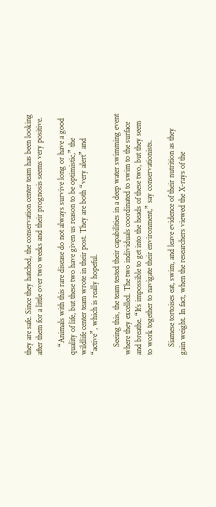they are safe. Since they hatched, the conservation center team has been looking after them for a little over two weeks and their prognosis seems very positive.

    “Animals with this rare disease do not always survive long or have a good quality of life, but these two have given us reason to be optimistic,” the wildlife center team wrote in their post. They are both “very alert” and “active”, which is really hopeful.

    Seeing this, the team tested their capabilities in a deep water swimming event where they excelled. The two individuals coordinated to swim to the surface and breathe. “It’s impossible to get into the heads of these two, but they seem to work together to navigate their environment,” say conservationists.

    Siamese tortoises eat, swim, and leave evidence of their nutrition as they gain weight. In fact, when the researchers viewed the X-rays of the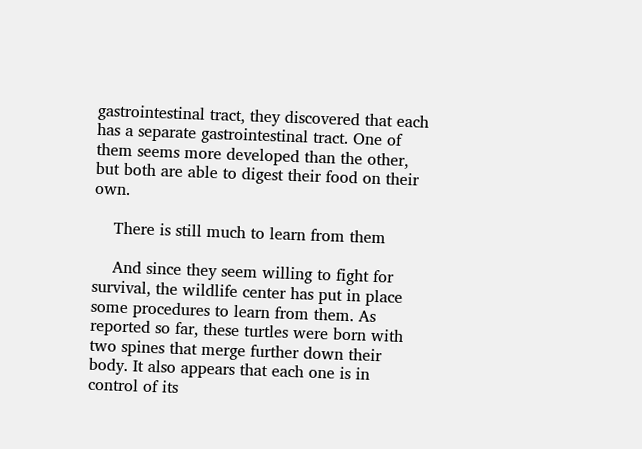gastrointestinal tract, they discovered that each has a separate gastrointestinal tract. One of them seems more developed than the other, but both are able to digest their food on their own.

    There is still much to learn from them

    And since they seem willing to fight for survival, the wildlife center has put in place some procedures to learn from them. As reported so far, these turtles were born with two spines that merge further down their body. It also appears that each one is in control of its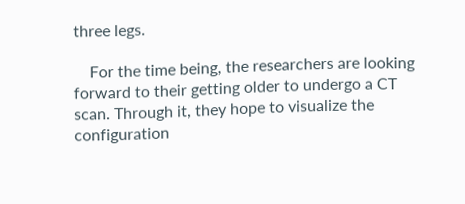three legs.

    For the time being, the researchers are looking forward to their getting older to undergo a CT scan. Through it, they hope to visualize the configuration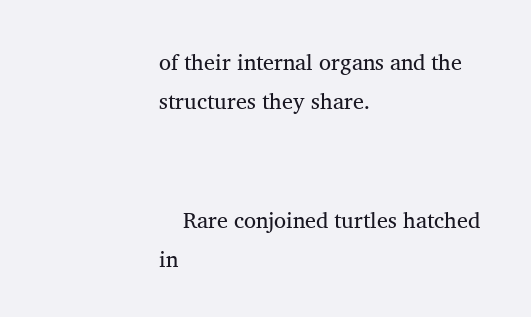of their internal organs and the structures they share.


    Rare conjoined turtles hatched in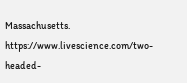Massachusetts. https://www.livescience.com/two-headed-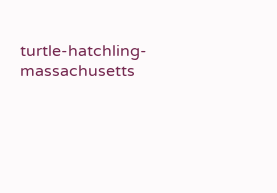turtle-hatchling-massachusetts